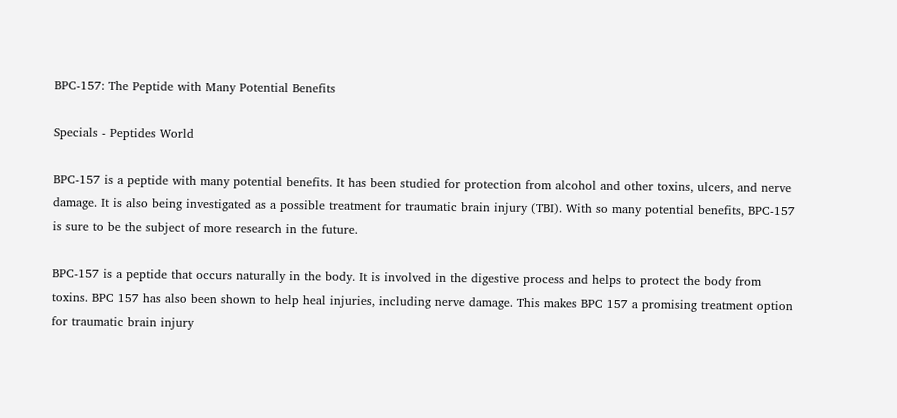BPC-157: The Peptide with Many Potential Benefits

Specials - Peptides World

BPC-157 is a peptide with many potential benefits. It has been studied for protection from alcohol and other toxins, ulcers, and nerve damage. It is also being investigated as a possible treatment for traumatic brain injury (TBI). With so many potential benefits, BPC-157 is sure to be the subject of more research in the future.

BPC-157 is a peptide that occurs naturally in the body. It is involved in the digestive process and helps to protect the body from toxins. BPC 157 has also been shown to help heal injuries, including nerve damage. This makes BPC 157 a promising treatment option for traumatic brain injury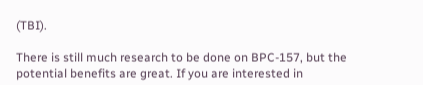(TBI).

There is still much research to be done on BPC-157, but the potential benefits are great. If you are interested in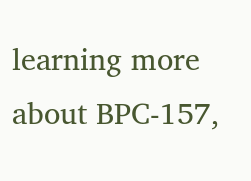learning more about BPC-157,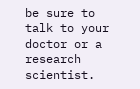be sure to talk to your doctor or a research scientist.